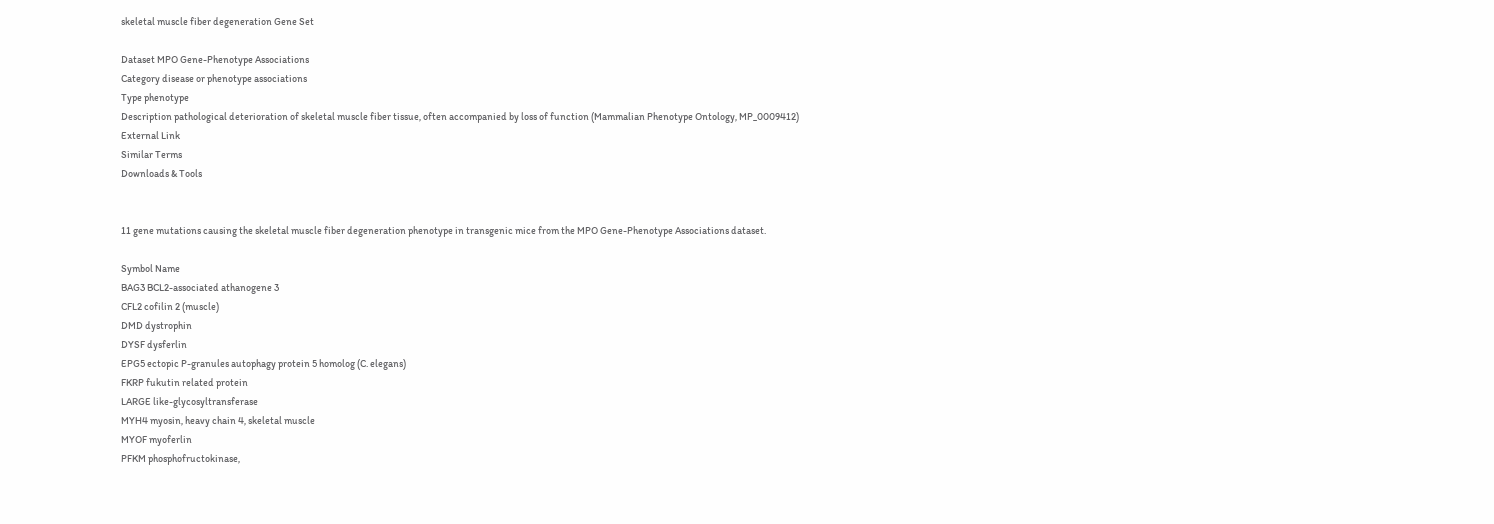skeletal muscle fiber degeneration Gene Set

Dataset MPO Gene-Phenotype Associations
Category disease or phenotype associations
Type phenotype
Description pathological deterioration of skeletal muscle fiber tissue, often accompanied by loss of function (Mammalian Phenotype Ontology, MP_0009412)
External Link
Similar Terms
Downloads & Tools


11 gene mutations causing the skeletal muscle fiber degeneration phenotype in transgenic mice from the MPO Gene-Phenotype Associations dataset.

Symbol Name
BAG3 BCL2-associated athanogene 3
CFL2 cofilin 2 (muscle)
DMD dystrophin
DYSF dysferlin
EPG5 ectopic P-granules autophagy protein 5 homolog (C. elegans)
FKRP fukutin related protein
LARGE like-glycosyltransferase
MYH4 myosin, heavy chain 4, skeletal muscle
MYOF myoferlin
PFKM phosphofructokinase,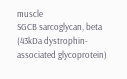muscle
SGCB sarcoglycan, beta (43kDa dystrophin-associated glycoprotein)